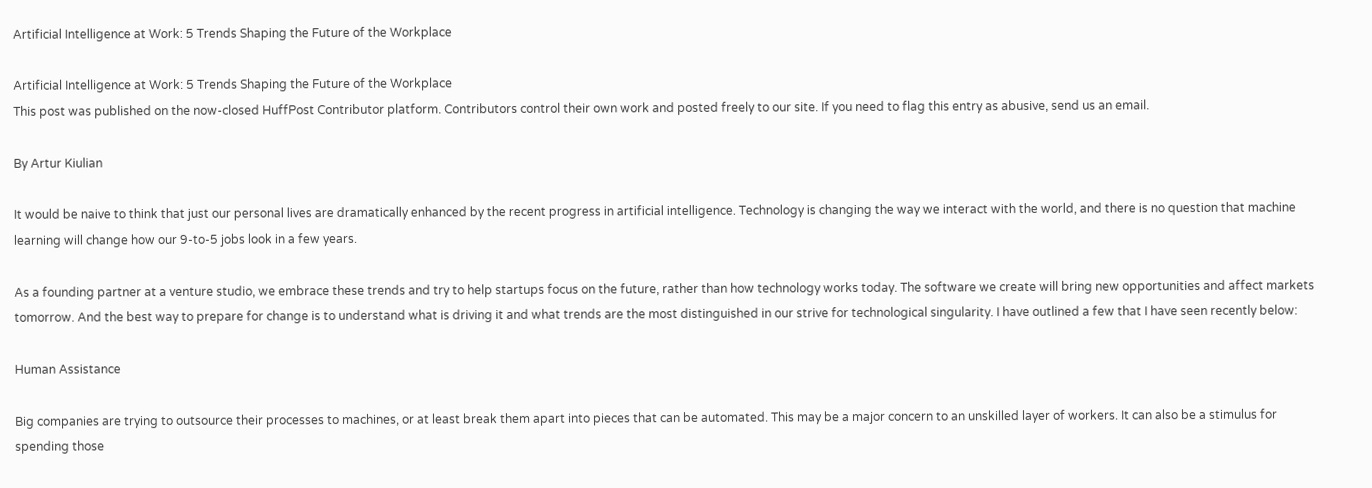Artificial Intelligence at Work: 5 Trends Shaping the Future of the Workplace

Artificial Intelligence at Work: 5 Trends Shaping the Future of the Workplace
This post was published on the now-closed HuffPost Contributor platform. Contributors control their own work and posted freely to our site. If you need to flag this entry as abusive, send us an email.

By Artur Kiulian

It would be naive to think that just our personal lives are dramatically enhanced by the recent progress in artificial intelligence. Technology is changing the way we interact with the world, and there is no question that machine learning will change how our 9-to-5 jobs look in a few years.

As a founding partner at a venture studio, we embrace these trends and try to help startups focus on the future, rather than how technology works today. The software we create will bring new opportunities and affect markets tomorrow. And the best way to prepare for change is to understand what is driving it and what trends are the most distinguished in our strive for technological singularity. I have outlined a few that I have seen recently below:

Human Assistance

Big companies are trying to outsource their processes to machines, or at least break them apart into pieces that can be automated. This may be a major concern to an unskilled layer of workers. It can also be a stimulus for spending those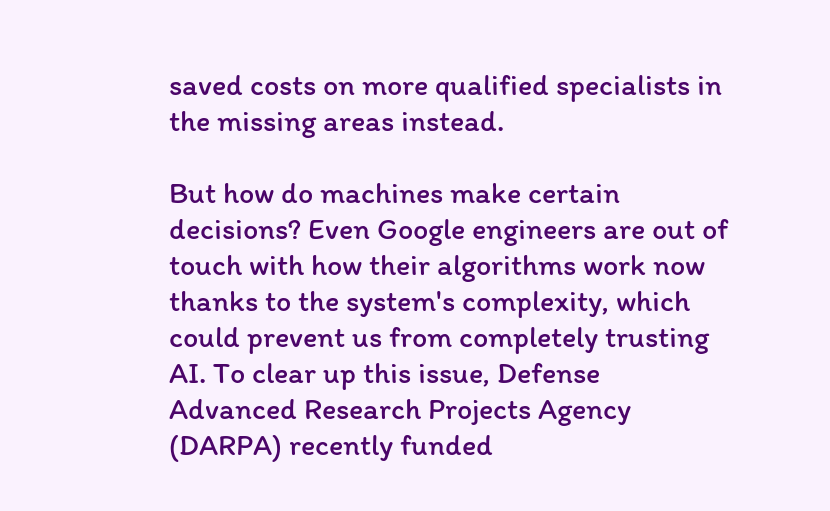saved costs on more qualified specialists in the missing areas instead.

But how do machines make certain decisions? Even Google engineers are out of touch with how their algorithms work now thanks to the system's complexity, which could prevent us from completely trusting AI. To clear up this issue, Defense Advanced Research Projects Agency (DARPA) recently funded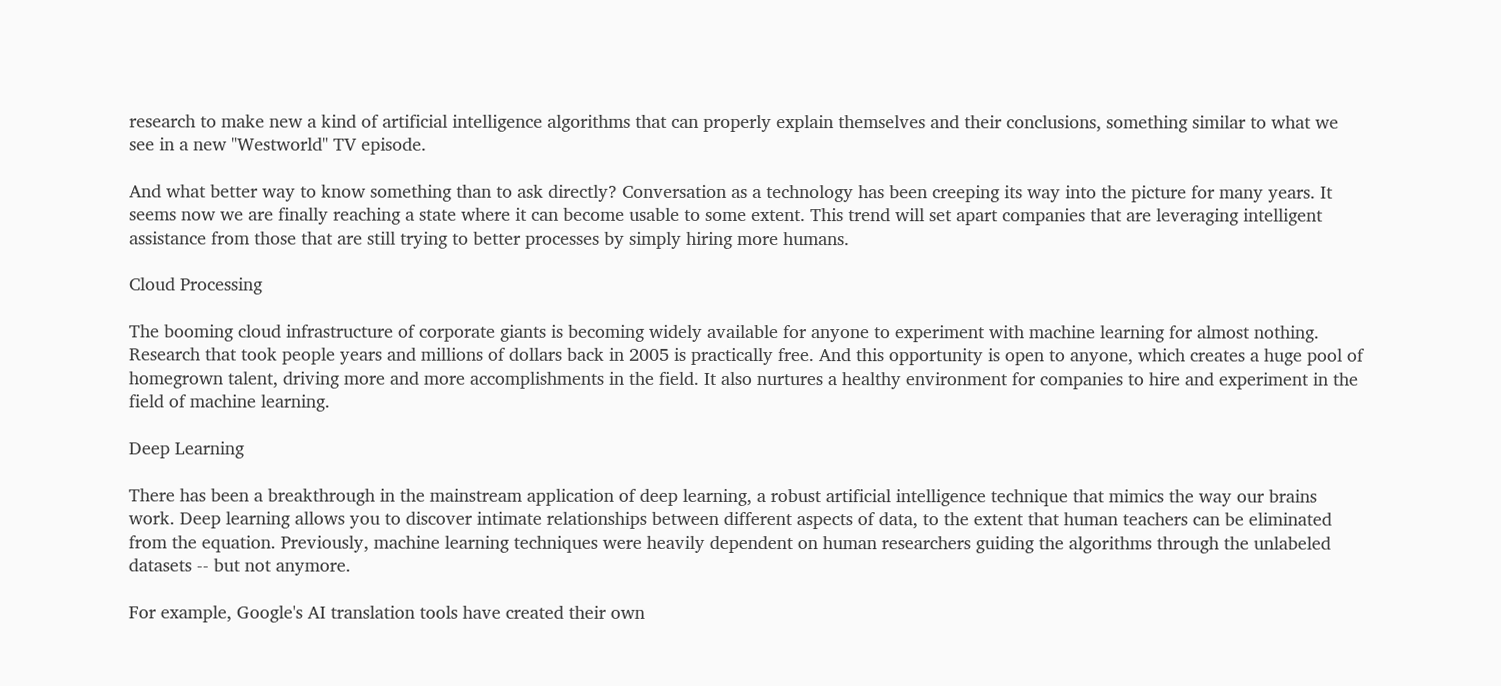research to make new a kind of artificial intelligence algorithms that can properly explain themselves and their conclusions, something similar to what we see in a new "Westworld" TV episode.

And what better way to know something than to ask directly? Conversation as a technology has been creeping its way into the picture for many years. It seems now we are finally reaching a state where it can become usable to some extent. This trend will set apart companies that are leveraging intelligent assistance from those that are still trying to better processes by simply hiring more humans.

Cloud Processing

The booming cloud infrastructure of corporate giants is becoming widely available for anyone to experiment with machine learning for almost nothing. Research that took people years and millions of dollars back in 2005 is practically free. And this opportunity is open to anyone, which creates a huge pool of homegrown talent, driving more and more accomplishments in the field. It also nurtures a healthy environment for companies to hire and experiment in the field of machine learning.

Deep Learning

There has been a breakthrough in the mainstream application of deep learning, a robust artificial intelligence technique that mimics the way our brains work. Deep learning allows you to discover intimate relationships between different aspects of data, to the extent that human teachers can be eliminated from the equation. Previously, machine learning techniques were heavily dependent on human researchers guiding the algorithms through the unlabeled datasets -- but not anymore.

For example, Google's AI translation tools have created their own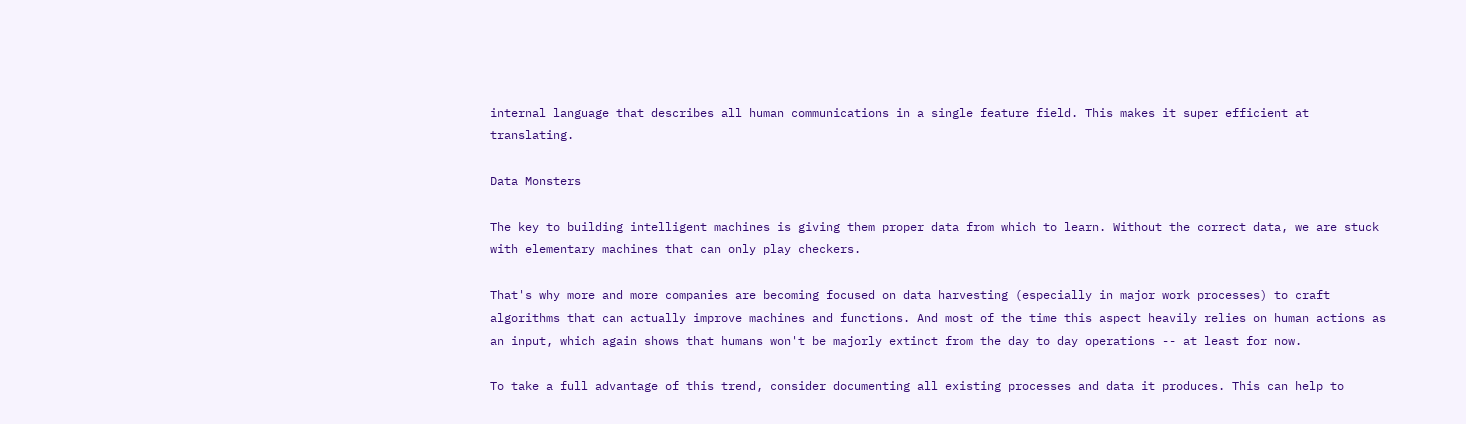internal language that describes all human communications in a single feature field. This makes it super efficient at translating.

Data Monsters

The key to building intelligent machines is giving them proper data from which to learn. Without the correct data, we are stuck with elementary machines that can only play checkers.

That's why more and more companies are becoming focused on data harvesting (especially in major work processes) to craft algorithms that can actually improve machines and functions. And most of the time this aspect heavily relies on human actions as an input, which again shows that humans won't be majorly extinct from the day to day operations -- at least for now.

To take a full advantage of this trend, consider documenting all existing processes and data it produces. This can help to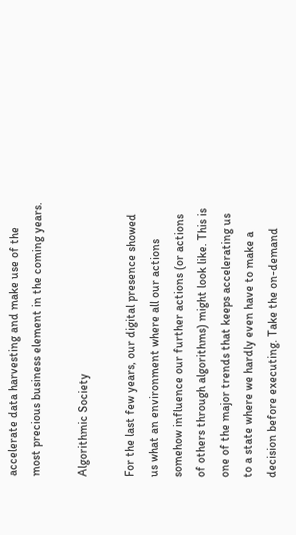accelerate data harvesting and make use of the most precious business element in the coming years.

Algorithmic Society

For the last few years, our digital presence showed us what an environment where all our actions somehow influence our further actions (or actions of others through algorithms) might look like. This is one of the major trends that keeps accelerating us to a state where we hardly even have to make a decision before executing. Take the on-demand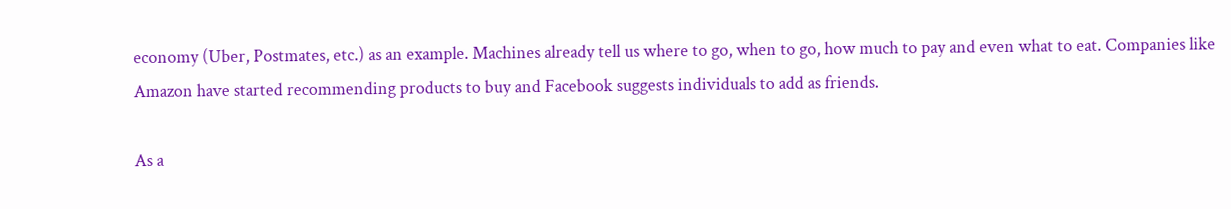economy (Uber, Postmates, etc.) as an example. Machines already tell us where to go, when to go, how much to pay and even what to eat. Companies like Amazon have started recommending products to buy and Facebook suggests individuals to add as friends.

As a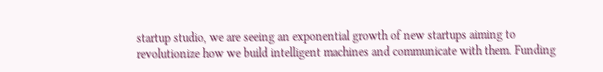startup studio, we are seeing an exponential growth of new startups aiming to revolutionize how we build intelligent machines and communicate with them. Funding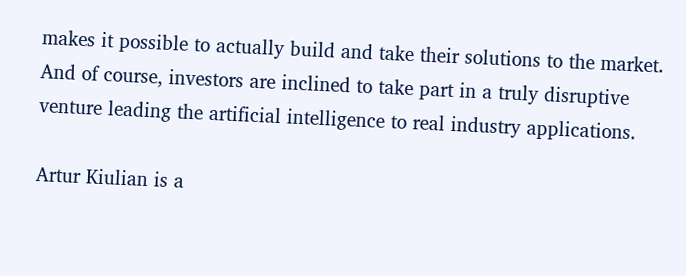makes it possible to actually build and take their solutions to the market. And of course, investors are inclined to take part in a truly disruptive venture leading the artificial intelligence to real industry applications.

Artur Kiulian is a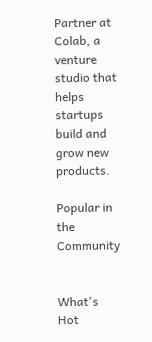Partner at Colab, a venture studio that helps startups build and grow new products.

Popular in the Community


What's Hot